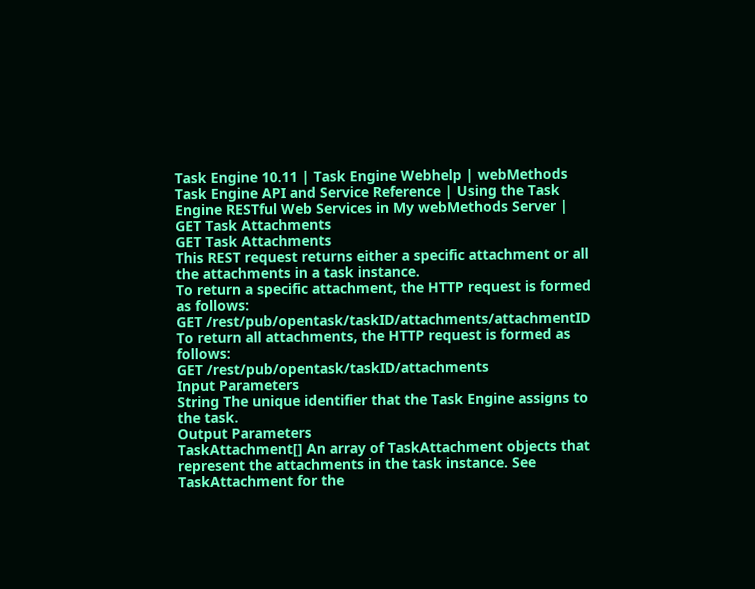Task Engine 10.11 | Task Engine Webhelp | webMethods Task Engine API and Service Reference | Using the Task Engine RESTful Web Services in My webMethods Server | GET Task Attachments
GET Task Attachments
This REST request returns either a specific attachment or all the attachments in a task instance.
To return a specific attachment, the HTTP request is formed as follows:
GET /rest/pub/opentask/taskID/attachments/attachmentID
To return all attachments, the HTTP request is formed as follows:
GET /rest/pub/opentask/taskID/attachments
Input Parameters
String The unique identifier that the Task Engine assigns to the task.
Output Parameters
TaskAttachment[] An array of TaskAttachment objects that represent the attachments in the task instance. See TaskAttachment for the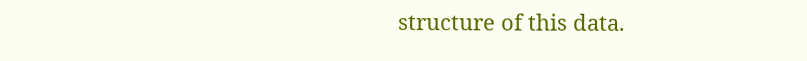structure of this data.